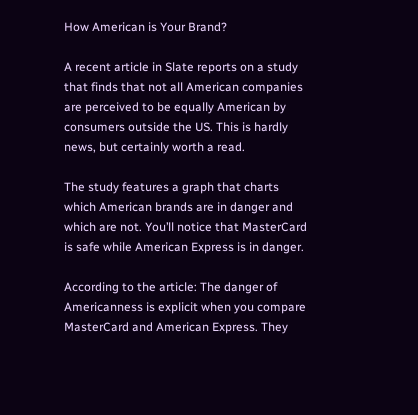How American is Your Brand?

A recent article in Slate reports on a study that finds that not all American companies are perceived to be equally American by consumers outside the US. This is hardly news, but certainly worth a read.

The study features a graph that charts which American brands are in danger and which are not. You’ll notice that MasterCard is safe while American Express is in danger.

According to the article: The danger of Americanness is explicit when you compare MasterCard and American Express. They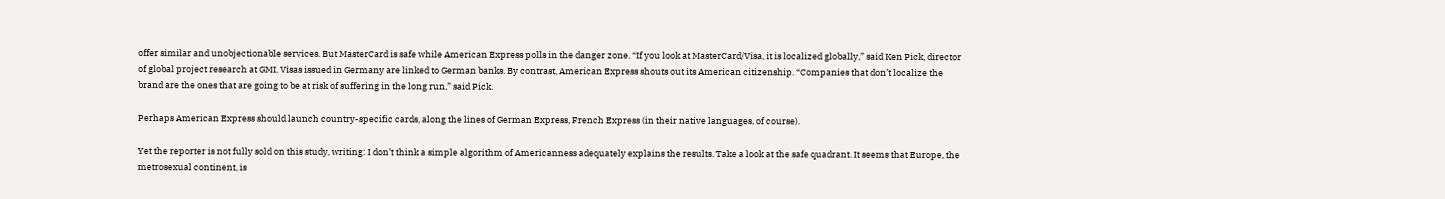offer similar and unobjectionable services. But MasterCard is safe while American Express polls in the danger zone. “If you look at MasterCard/Visa, it is localized globally,” said Ken Pick, director of global project research at GMI. Visas issued in Germany are linked to German banks. By contrast, American Express shouts out its American citizenship. “Companies that don’t localize the brand are the ones that are going to be at risk of suffering in the long run,” said Pick.

Perhaps American Express should launch country-specific cards, along the lines of German Express, French Express (in their native languages, of course).

Yet the reporter is not fully sold on this study, writing: I don’t think a simple algorithm of Americanness adequately explains the results. Take a look at the safe quadrant. It seems that Europe, the metrosexual continent, is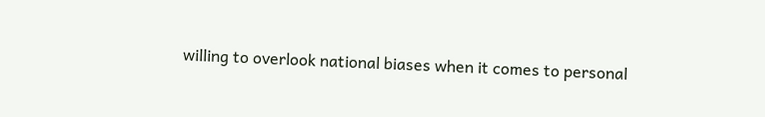willing to overlook national biases when it comes to personal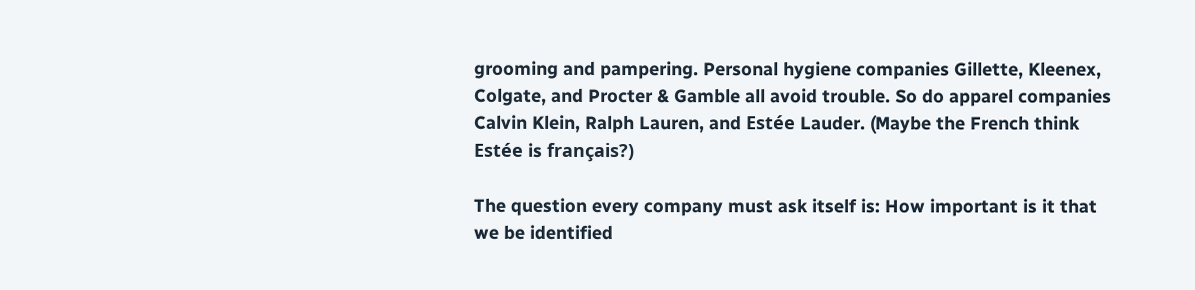grooming and pampering. Personal hygiene companies Gillette, Kleenex, Colgate, and Procter & Gamble all avoid trouble. So do apparel companies Calvin Klein, Ralph Lauren, and Estée Lauder. (Maybe the French think Estée is français?)

The question every company must ask itself is: How important is it that we be identified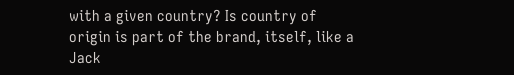with a given country? Is country of origin is part of the brand, itself, like a Jack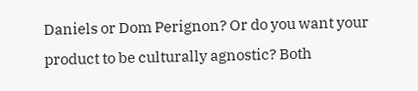Daniels or Dom Perignon? Or do you want your product to be culturally agnostic? Both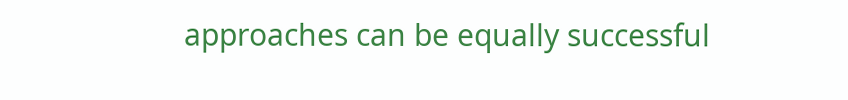approaches can be equally successful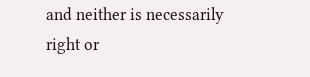and neither is necessarily right or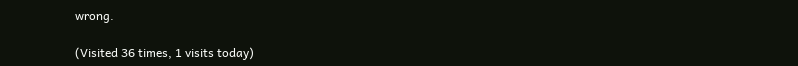wrong.

(Visited 36 times, 1 visits today)